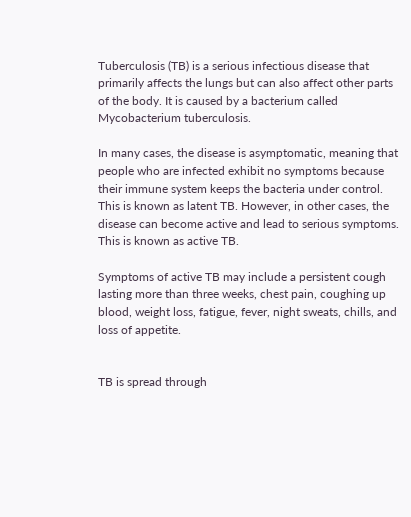Tuberculosis (TB) is a serious infectious disease that primarily affects the lungs but can also affect other parts of the body. It is caused by a bacterium called Mycobacterium tuberculosis.

In many cases, the disease is asymptomatic, meaning that people who are infected exhibit no symptoms because their immune system keeps the bacteria under control. This is known as latent TB. However, in other cases, the disease can become active and lead to serious symptoms. This is known as active TB.

Symptoms of active TB may include a persistent cough lasting more than three weeks, chest pain, coughing up blood, weight loss, fatigue, fever, night sweats, chills, and loss of appetite.


TB is spread through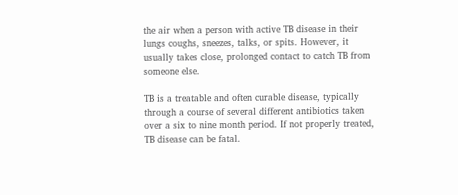the air when a person with active TB disease in their lungs coughs, sneezes, talks, or spits. However, it usually takes close, prolonged contact to catch TB from someone else.

TB is a treatable and often curable disease, typically through a course of several different antibiotics taken over a six to nine month period. If not properly treated, TB disease can be fatal.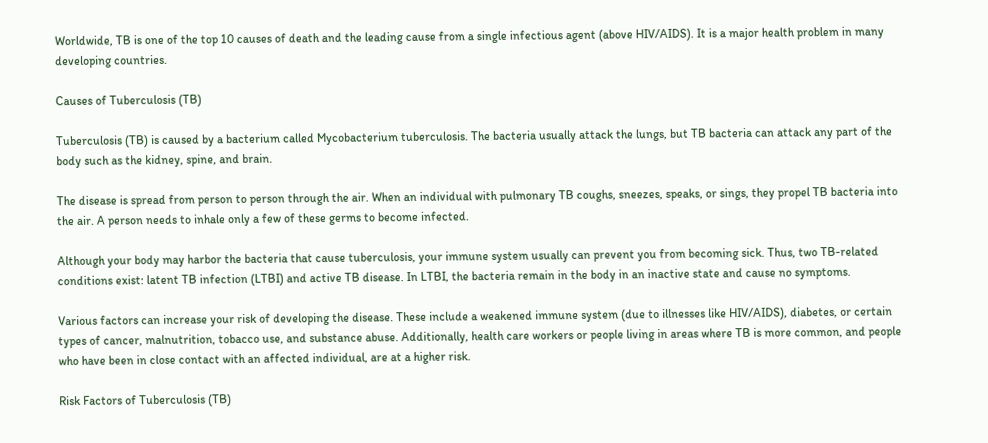Worldwide, TB is one of the top 10 causes of death and the leading cause from a single infectious agent (above HIV/AIDS). It is a major health problem in many developing countries.

Causes of Tuberculosis (TB)

Tuberculosis (TB) is caused by a bacterium called Mycobacterium tuberculosis. The bacteria usually attack the lungs, but TB bacteria can attack any part of the body such as the kidney, spine, and brain.

The disease is spread from person to person through the air. When an individual with pulmonary TB coughs, sneezes, speaks, or sings, they propel TB bacteria into the air. A person needs to inhale only a few of these germs to become infected.

Although your body may harbor the bacteria that cause tuberculosis, your immune system usually can prevent you from becoming sick. Thus, two TB-related conditions exist: latent TB infection (LTBI) and active TB disease. In LTBI, the bacteria remain in the body in an inactive state and cause no symptoms.

Various factors can increase your risk of developing the disease. These include a weakened immune system (due to illnesses like HIV/AIDS), diabetes, or certain types of cancer, malnutrition, tobacco use, and substance abuse. Additionally, health care workers or people living in areas where TB is more common, and people who have been in close contact with an affected individual, are at a higher risk.

Risk Factors of Tuberculosis (TB)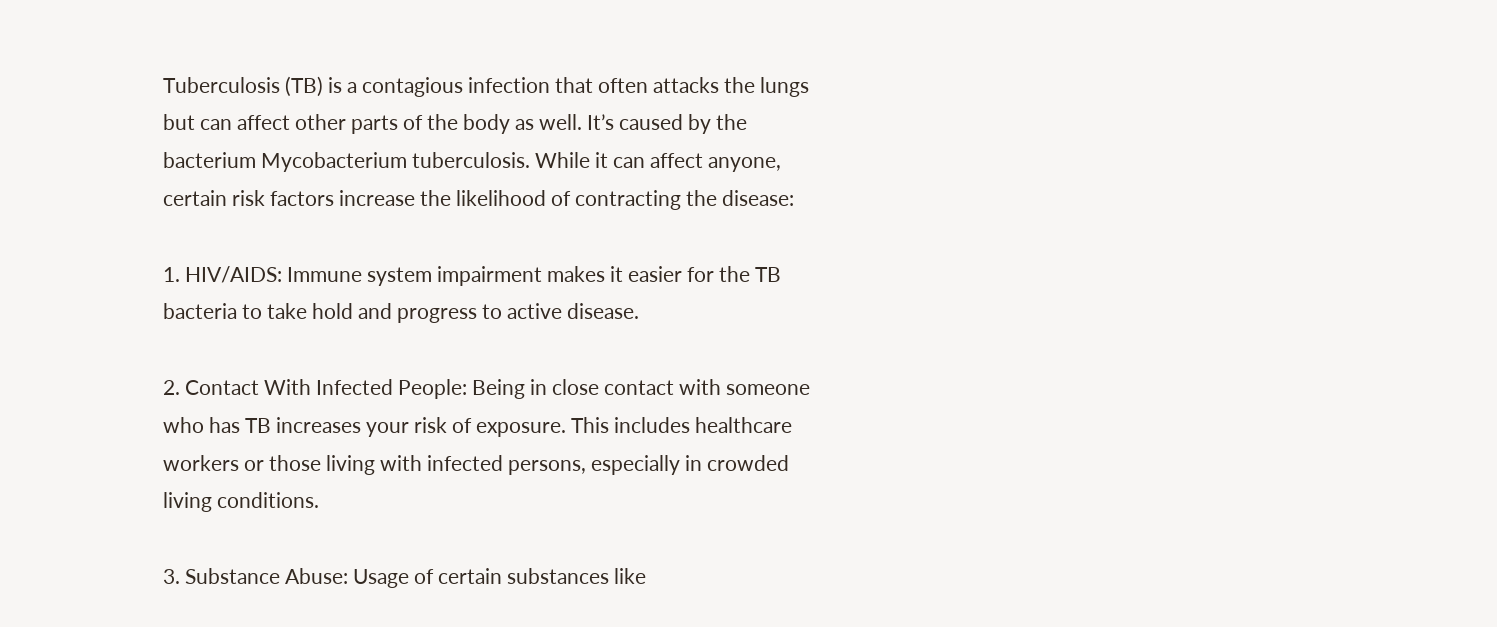Tuberculosis (TB) is a contagious infection that often attacks the lungs but can affect other parts of the body as well. It’s caused by the bacterium Mycobacterium tuberculosis. While it can affect anyone, certain risk factors increase the likelihood of contracting the disease:

1. HIV/AIDS: Immune system impairment makes it easier for the TB bacteria to take hold and progress to active disease.

2. Contact With Infected People: Being in close contact with someone who has TB increases your risk of exposure. This includes healthcare workers or those living with infected persons, especially in crowded living conditions.

3. Substance Abuse: Usage of certain substances like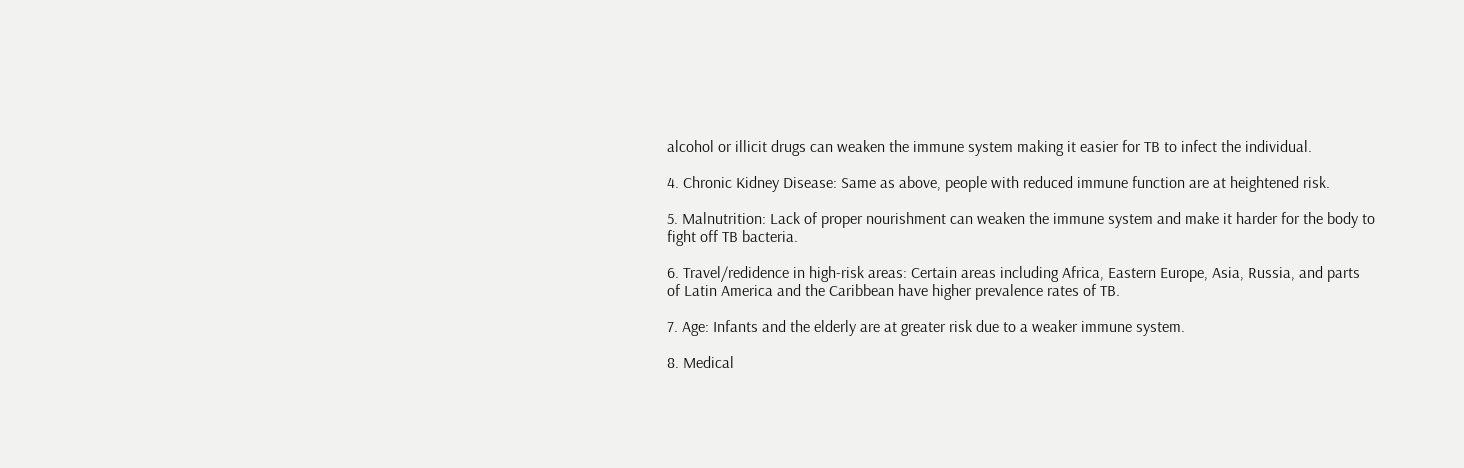alcohol or illicit drugs can weaken the immune system making it easier for TB to infect the individual.

4. Chronic Kidney Disease: Same as above, people with reduced immune function are at heightened risk.

5. Malnutrition: Lack of proper nourishment can weaken the immune system and make it harder for the body to fight off TB bacteria.

6. Travel/redidence in high-risk areas: Certain areas including Africa, Eastern Europe, Asia, Russia, and parts of Latin America and the Caribbean have higher prevalence rates of TB.

7. Age: Infants and the elderly are at greater risk due to a weaker immune system.

8. Medical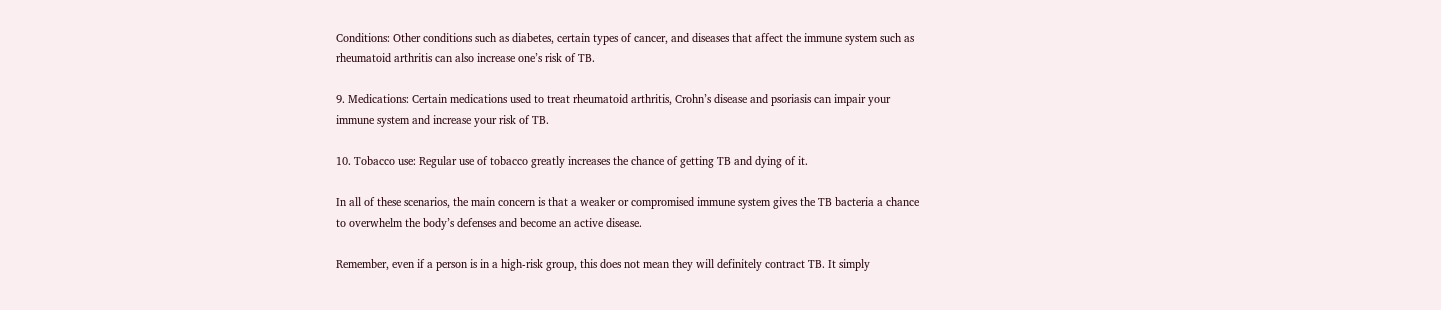Conditions: Other conditions such as diabetes, certain types of cancer, and diseases that affect the immune system such as rheumatoid arthritis can also increase one’s risk of TB.

9. Medications: Certain medications used to treat rheumatoid arthritis, Crohn’s disease and psoriasis can impair your immune system and increase your risk of TB.

10. Tobacco use: Regular use of tobacco greatly increases the chance of getting TB and dying of it.

In all of these scenarios, the main concern is that a weaker or compromised immune system gives the TB bacteria a chance to overwhelm the body’s defenses and become an active disease.

Remember, even if a person is in a high-risk group, this does not mean they will definitely contract TB. It simply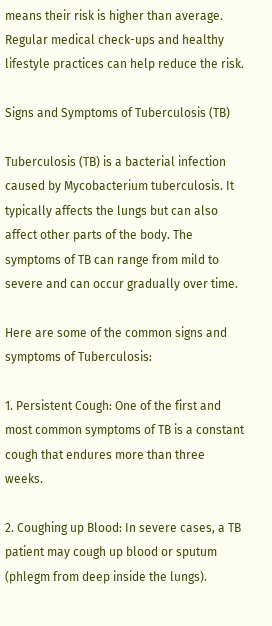means their risk is higher than average. Regular medical check-ups and healthy lifestyle practices can help reduce the risk.

Signs and Symptoms of Tuberculosis (TB)

Tuberculosis (TB) is a bacterial infection caused by Mycobacterium tuberculosis. It typically affects the lungs but can also affect other parts of the body. The symptoms of TB can range from mild to severe and can occur gradually over time.

Here are some of the common signs and symptoms of Tuberculosis:

1. Persistent Cough: One of the first and most common symptoms of TB is a constant cough that endures more than three weeks.

2. Coughing up Blood: In severe cases, a TB patient may cough up blood or sputum (phlegm from deep inside the lungs).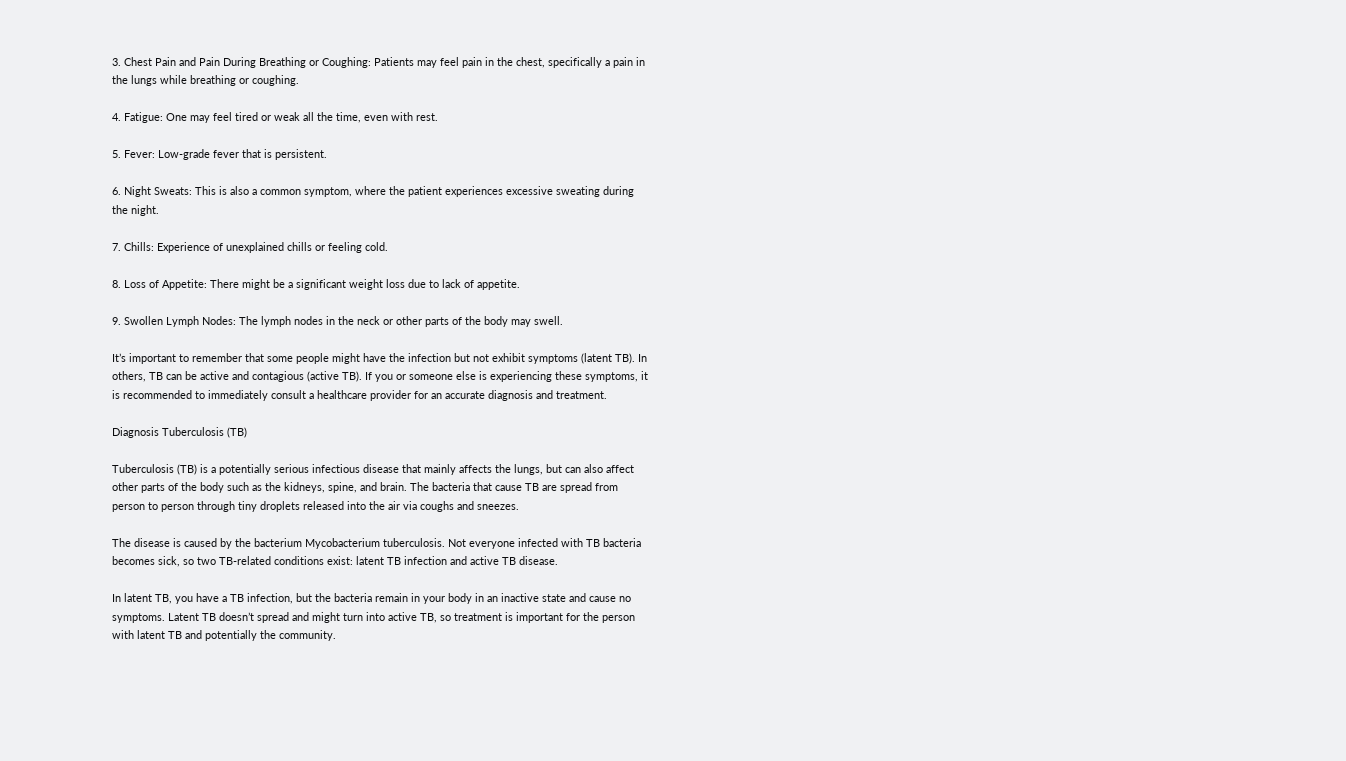3. Chest Pain and Pain During Breathing or Coughing: Patients may feel pain in the chest, specifically a pain in the lungs while breathing or coughing.

4. Fatigue: One may feel tired or weak all the time, even with rest.

5. Fever: Low-grade fever that is persistent.

6. Night Sweats: This is also a common symptom, where the patient experiences excessive sweating during the night.

7. Chills: Experience of unexplained chills or feeling cold.

8. Loss of Appetite: There might be a significant weight loss due to lack of appetite.

9. Swollen Lymph Nodes: The lymph nodes in the neck or other parts of the body may swell.

It’s important to remember that some people might have the infection but not exhibit symptoms (latent TB). In others, TB can be active and contagious (active TB). If you or someone else is experiencing these symptoms, it is recommended to immediately consult a healthcare provider for an accurate diagnosis and treatment.

Diagnosis Tuberculosis (TB)

Tuberculosis (TB) is a potentially serious infectious disease that mainly affects the lungs, but can also affect other parts of the body such as the kidneys, spine, and brain. The bacteria that cause TB are spread from person to person through tiny droplets released into the air via coughs and sneezes.

The disease is caused by the bacterium Mycobacterium tuberculosis. Not everyone infected with TB bacteria becomes sick, so two TB-related conditions exist: latent TB infection and active TB disease.

In latent TB, you have a TB infection, but the bacteria remain in your body in an inactive state and cause no symptoms. Latent TB doesn’t spread and might turn into active TB, so treatment is important for the person with latent TB and potentially the community.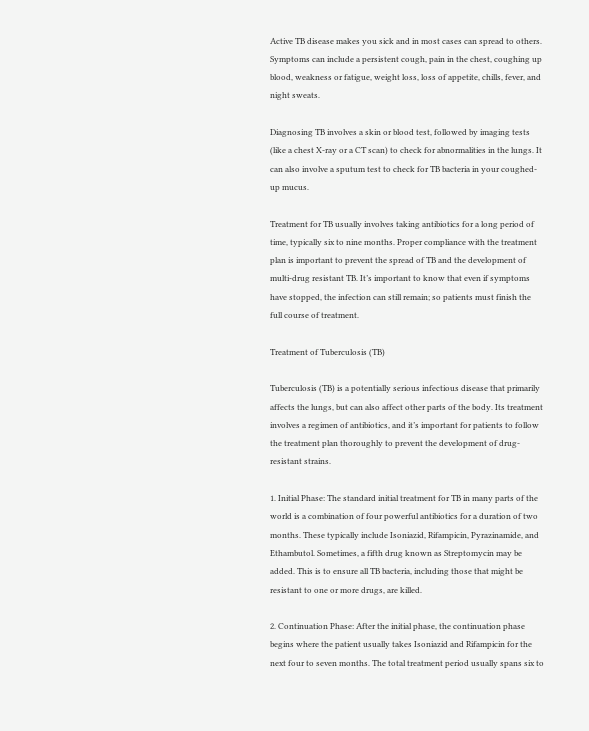Active TB disease makes you sick and in most cases can spread to others. Symptoms can include a persistent cough, pain in the chest, coughing up blood, weakness or fatigue, weight loss, loss of appetite, chills, fever, and night sweats.

Diagnosing TB involves a skin or blood test, followed by imaging tests (like a chest X-ray or a CT scan) to check for abnormalities in the lungs. It can also involve a sputum test to check for TB bacteria in your coughed-up mucus.

Treatment for TB usually involves taking antibiotics for a long period of time, typically six to nine months. Proper compliance with the treatment plan is important to prevent the spread of TB and the development of multi-drug resistant TB. It’s important to know that even if symptoms have stopped, the infection can still remain; so patients must finish the full course of treatment.

Treatment of Tuberculosis (TB)

Tuberculosis (TB) is a potentially serious infectious disease that primarily affects the lungs, but can also affect other parts of the body. Its treatment involves a regimen of antibiotics, and it’s important for patients to follow the treatment plan thoroughly to prevent the development of drug-resistant strains.

1. Initial Phase: The standard initial treatment for TB in many parts of the world is a combination of four powerful antibiotics for a duration of two months. These typically include Isoniazid, Rifampicin, Pyrazinamide, and Ethambutol. Sometimes, a fifth drug known as Streptomycin may be added. This is to ensure all TB bacteria, including those that might be resistant to one or more drugs, are killed.

2. Continuation Phase: After the initial phase, the continuation phase begins where the patient usually takes Isoniazid and Rifampicin for the next four to seven months. The total treatment period usually spans six to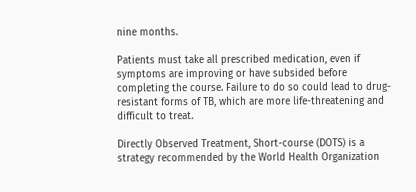nine months.

Patients must take all prescribed medication, even if symptoms are improving or have subsided before completing the course. Failure to do so could lead to drug-resistant forms of TB, which are more life-threatening and difficult to treat.

Directly Observed Treatment, Short-course (DOTS) is a strategy recommended by the World Health Organization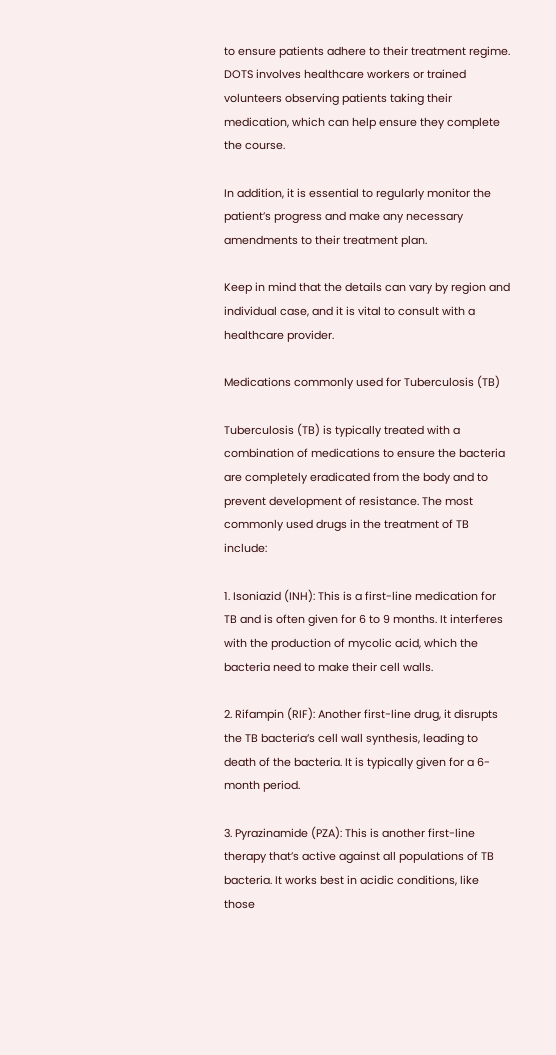to ensure patients adhere to their treatment regime. DOTS involves healthcare workers or trained volunteers observing patients taking their medication, which can help ensure they complete the course.

In addition, it is essential to regularly monitor the patient’s progress and make any necessary amendments to their treatment plan.

Keep in mind that the details can vary by region and individual case, and it is vital to consult with a healthcare provider.

Medications commonly used for Tuberculosis (TB)

Tuberculosis (TB) is typically treated with a combination of medications to ensure the bacteria are completely eradicated from the body and to prevent development of resistance. The most commonly used drugs in the treatment of TB include:

1. Isoniazid (INH): This is a first-line medication for TB and is often given for 6 to 9 months. It interferes with the production of mycolic acid, which the bacteria need to make their cell walls.

2. Rifampin (RIF): Another first-line drug, it disrupts the TB bacteria’s cell wall synthesis, leading to death of the bacteria. It is typically given for a 6-month period.

3. Pyrazinamide (PZA): This is another first-line therapy that’s active against all populations of TB bacteria. It works best in acidic conditions, like those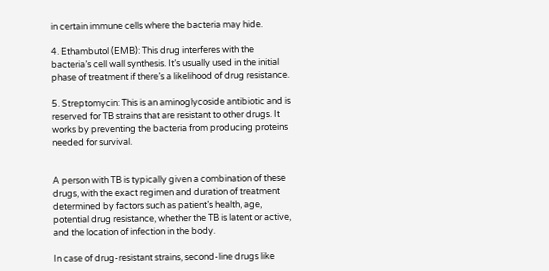in certain immune cells where the bacteria may hide.

4. Ethambutol (EMB): This drug interferes with the bacteria’s cell wall synthesis. It’s usually used in the initial phase of treatment if there’s a likelihood of drug resistance.

5. Streptomycin: This is an aminoglycoside antibiotic and is reserved for TB strains that are resistant to other drugs. It works by preventing the bacteria from producing proteins needed for survival.


A person with TB is typically given a combination of these drugs, with the exact regimen and duration of treatment determined by factors such as patient’s health, age, potential drug resistance, whether the TB is latent or active, and the location of infection in the body.

In case of drug-resistant strains, second-line drugs like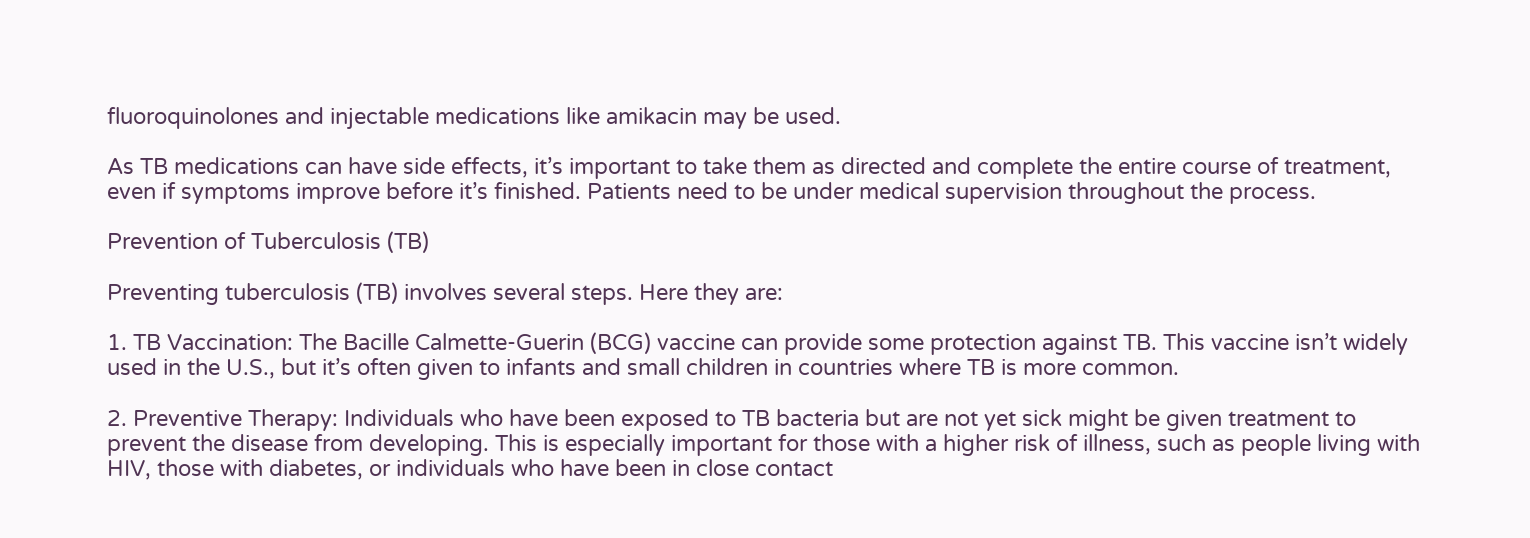fluoroquinolones and injectable medications like amikacin may be used.

As TB medications can have side effects, it’s important to take them as directed and complete the entire course of treatment, even if symptoms improve before it’s finished. Patients need to be under medical supervision throughout the process.

Prevention of Tuberculosis (TB)

Preventing tuberculosis (TB) involves several steps. Here they are:

1. TB Vaccination: The Bacille Calmette-Guerin (BCG) vaccine can provide some protection against TB. This vaccine isn’t widely used in the U.S., but it’s often given to infants and small children in countries where TB is more common.

2. Preventive Therapy: Individuals who have been exposed to TB bacteria but are not yet sick might be given treatment to prevent the disease from developing. This is especially important for those with a higher risk of illness, such as people living with HIV, those with diabetes, or individuals who have been in close contact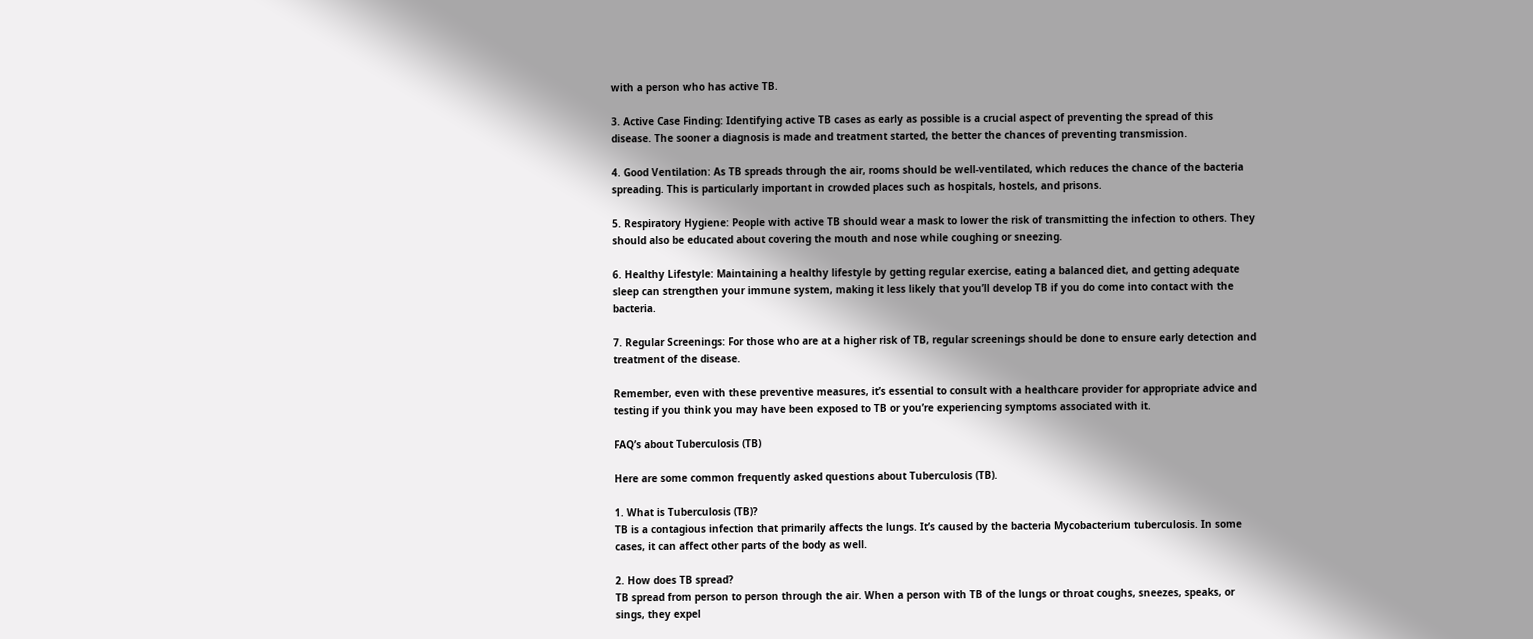with a person who has active TB.

3. Active Case Finding: Identifying active TB cases as early as possible is a crucial aspect of preventing the spread of this disease. The sooner a diagnosis is made and treatment started, the better the chances of preventing transmission.

4. Good Ventilation: As TB spreads through the air, rooms should be well-ventilated, which reduces the chance of the bacteria spreading. This is particularly important in crowded places such as hospitals, hostels, and prisons.

5. Respiratory Hygiene: People with active TB should wear a mask to lower the risk of transmitting the infection to others. They should also be educated about covering the mouth and nose while coughing or sneezing.

6. Healthy Lifestyle: Maintaining a healthy lifestyle by getting regular exercise, eating a balanced diet, and getting adequate sleep can strengthen your immune system, making it less likely that you’ll develop TB if you do come into contact with the bacteria.

7. Regular Screenings: For those who are at a higher risk of TB, regular screenings should be done to ensure early detection and treatment of the disease.

Remember, even with these preventive measures, it’s essential to consult with a healthcare provider for appropriate advice and testing if you think you may have been exposed to TB or you’re experiencing symptoms associated with it.

FAQ’s about Tuberculosis (TB)

Here are some common frequently asked questions about Tuberculosis (TB).

1. What is Tuberculosis (TB)?
TB is a contagious infection that primarily affects the lungs. It’s caused by the bacteria Mycobacterium tuberculosis. In some cases, it can affect other parts of the body as well.

2. How does TB spread?
TB spread from person to person through the air. When a person with TB of the lungs or throat coughs, sneezes, speaks, or sings, they expel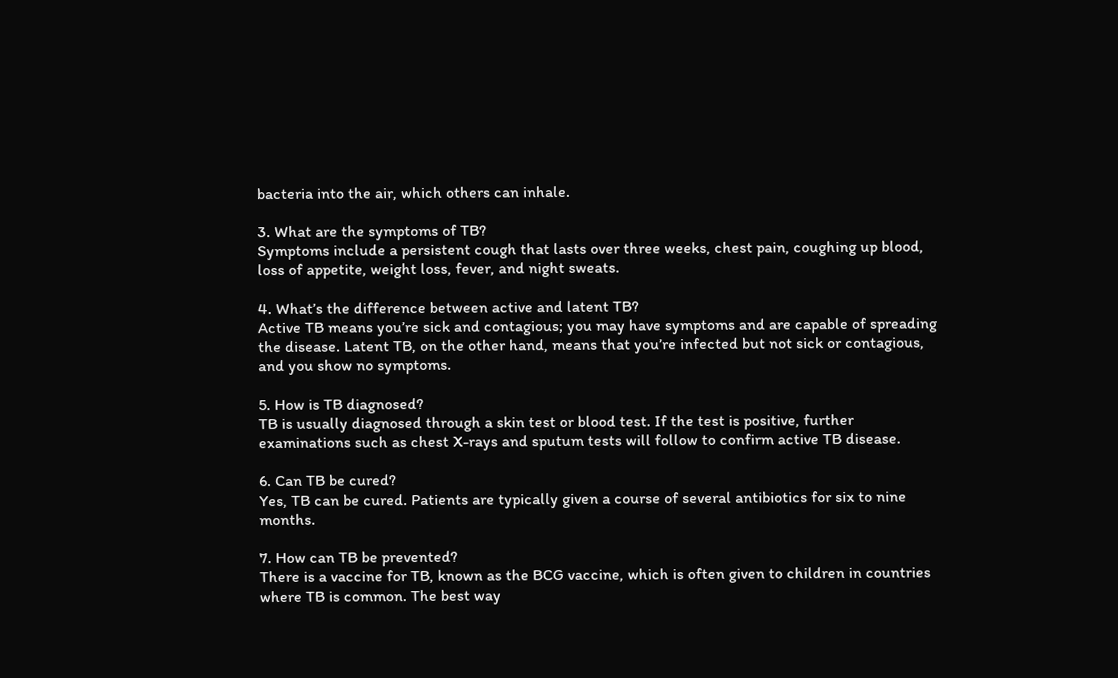bacteria into the air, which others can inhale.

3. What are the symptoms of TB?
Symptoms include a persistent cough that lasts over three weeks, chest pain, coughing up blood, loss of appetite, weight loss, fever, and night sweats.

4. What’s the difference between active and latent TB?
Active TB means you’re sick and contagious; you may have symptoms and are capable of spreading the disease. Latent TB, on the other hand, means that you’re infected but not sick or contagious, and you show no symptoms.

5. How is TB diagnosed?
TB is usually diagnosed through a skin test or blood test. If the test is positive, further examinations such as chest X-rays and sputum tests will follow to confirm active TB disease.

6. Can TB be cured?
Yes, TB can be cured. Patients are typically given a course of several antibiotics for six to nine months.

7. How can TB be prevented?
There is a vaccine for TB, known as the BCG vaccine, which is often given to children in countries where TB is common. The best way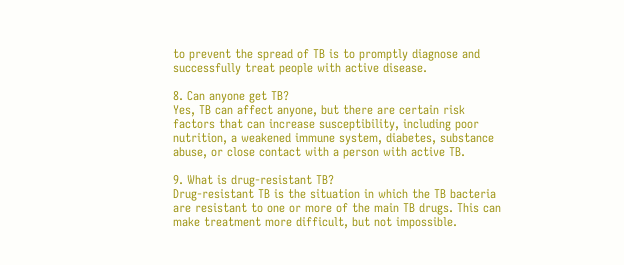to prevent the spread of TB is to promptly diagnose and successfully treat people with active disease.

8. Can anyone get TB?
Yes, TB can affect anyone, but there are certain risk factors that can increase susceptibility, including poor nutrition, a weakened immune system, diabetes, substance abuse, or close contact with a person with active TB.

9. What is drug-resistant TB?
Drug-resistant TB is the situation in which the TB bacteria are resistant to one or more of the main TB drugs. This can make treatment more difficult, but not impossible.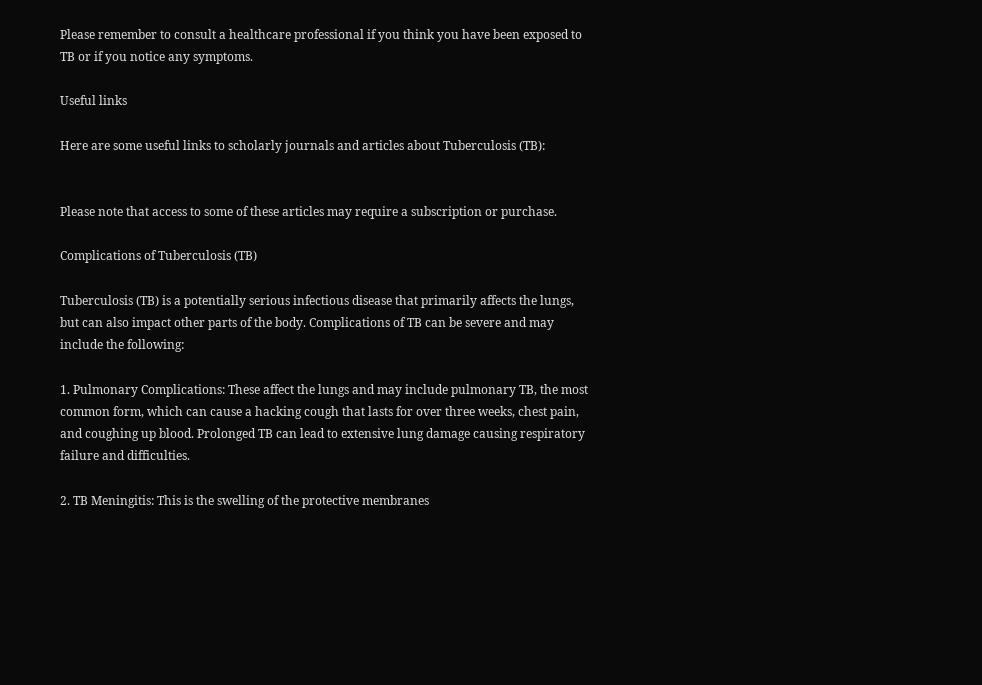Please remember to consult a healthcare professional if you think you have been exposed to TB or if you notice any symptoms.

Useful links

Here are some useful links to scholarly journals and articles about Tuberculosis (TB):


Please note that access to some of these articles may require a subscription or purchase.

Complications of Tuberculosis (TB)

Tuberculosis (TB) is a potentially serious infectious disease that primarily affects the lungs, but can also impact other parts of the body. Complications of TB can be severe and may include the following:

1. Pulmonary Complications: These affect the lungs and may include pulmonary TB, the most common form, which can cause a hacking cough that lasts for over three weeks, chest pain, and coughing up blood. Prolonged TB can lead to extensive lung damage causing respiratory failure and difficulties.

2. TB Meningitis: This is the swelling of the protective membranes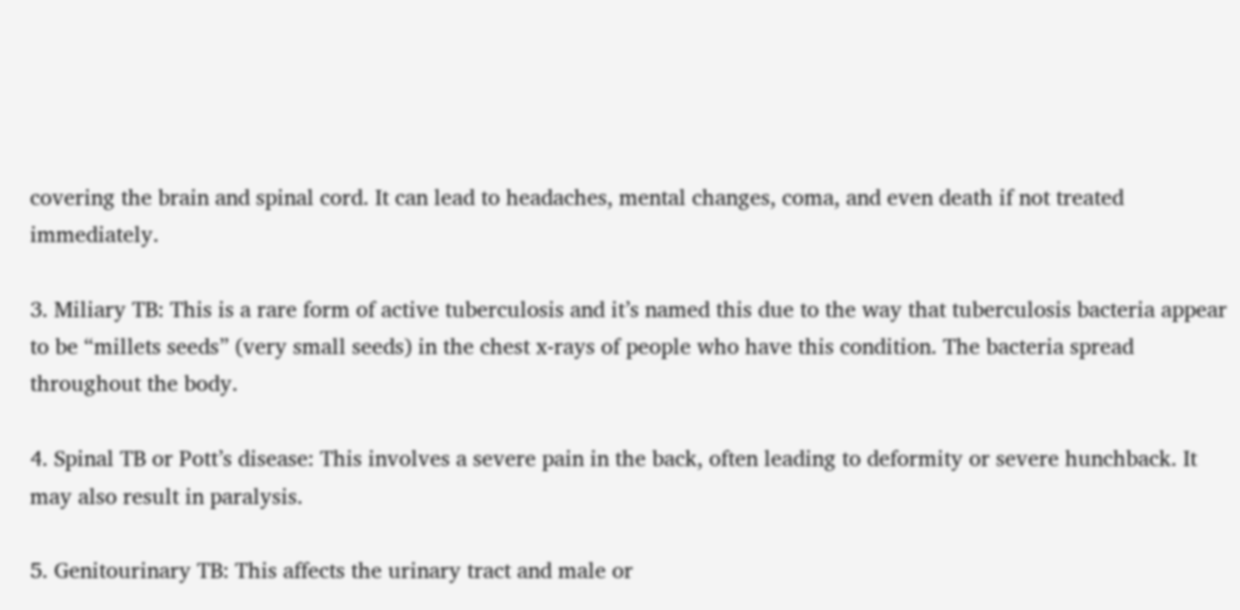covering the brain and spinal cord. It can lead to headaches, mental changes, coma, and even death if not treated immediately.

3. Miliary TB: This is a rare form of active tuberculosis and it’s named this due to the way that tuberculosis bacteria appear to be “millets seeds” (very small seeds) in the chest x-rays of people who have this condition. The bacteria spread throughout the body.

4. Spinal TB or Pott’s disease: This involves a severe pain in the back, often leading to deformity or severe hunchback. It may also result in paralysis.

5. Genitourinary TB: This affects the urinary tract and male or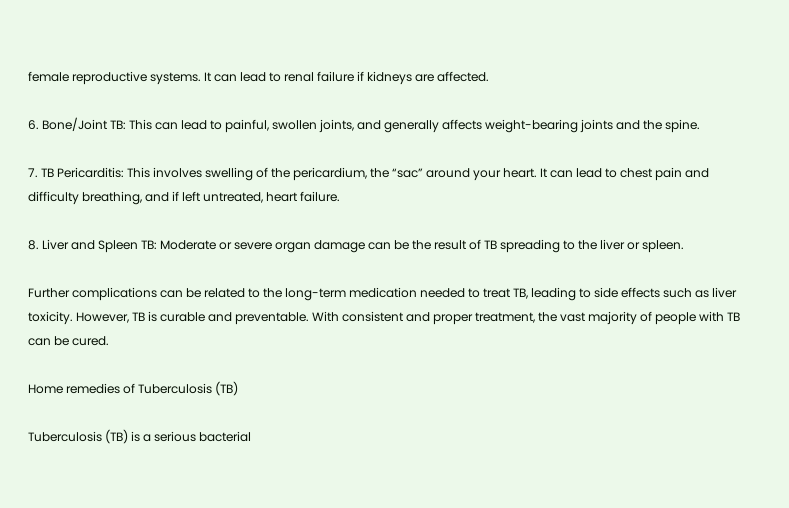female reproductive systems. It can lead to renal failure if kidneys are affected.

6. Bone/Joint TB: This can lead to painful, swollen joints, and generally affects weight-bearing joints and the spine.

7. TB Pericarditis: This involves swelling of the pericardium, the “sac” around your heart. It can lead to chest pain and difficulty breathing, and if left untreated, heart failure.

8. Liver and Spleen TB: Moderate or severe organ damage can be the result of TB spreading to the liver or spleen.

Further complications can be related to the long-term medication needed to treat TB, leading to side effects such as liver toxicity. However, TB is curable and preventable. With consistent and proper treatment, the vast majority of people with TB can be cured.

Home remedies of Tuberculosis (TB)

Tuberculosis (TB) is a serious bacterial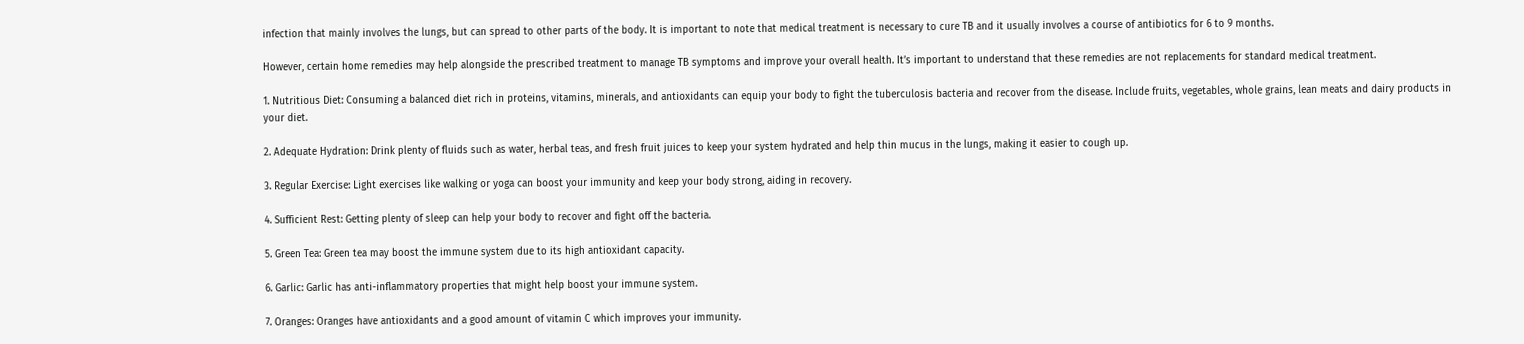infection that mainly involves the lungs, but can spread to other parts of the body. It is important to note that medical treatment is necessary to cure TB and it usually involves a course of antibiotics for 6 to 9 months.

However, certain home remedies may help alongside the prescribed treatment to manage TB symptoms and improve your overall health. It’s important to understand that these remedies are not replacements for standard medical treatment.

1. Nutritious Diet: Consuming a balanced diet rich in proteins, vitamins, minerals, and antioxidants can equip your body to fight the tuberculosis bacteria and recover from the disease. Include fruits, vegetables, whole grains, lean meats and dairy products in your diet.

2. Adequate Hydration: Drink plenty of fluids such as water, herbal teas, and fresh fruit juices to keep your system hydrated and help thin mucus in the lungs, making it easier to cough up.

3. Regular Exercise: Light exercises like walking or yoga can boost your immunity and keep your body strong, aiding in recovery.

4. Sufficient Rest: Getting plenty of sleep can help your body to recover and fight off the bacteria.

5. Green Tea: Green tea may boost the immune system due to its high antioxidant capacity.

6. Garlic: Garlic has anti-inflammatory properties that might help boost your immune system.

7. Oranges: Oranges have antioxidants and a good amount of vitamin C which improves your immunity.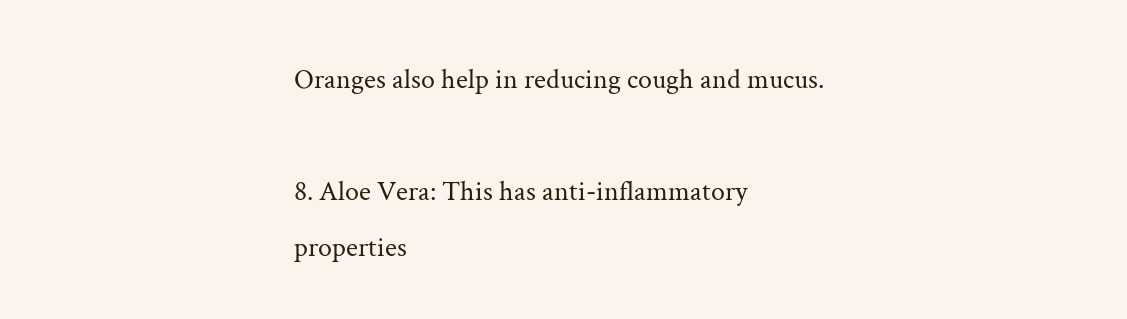Oranges also help in reducing cough and mucus.

8. Aloe Vera: This has anti-inflammatory properties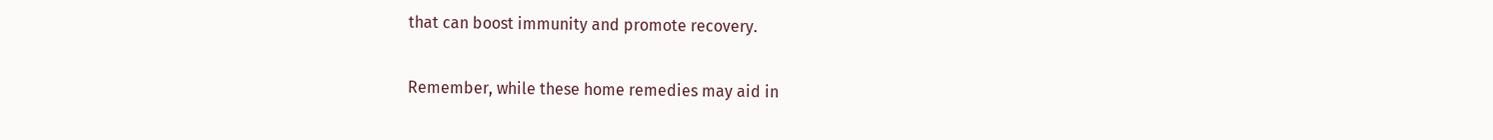that can boost immunity and promote recovery.

Remember, while these home remedies may aid in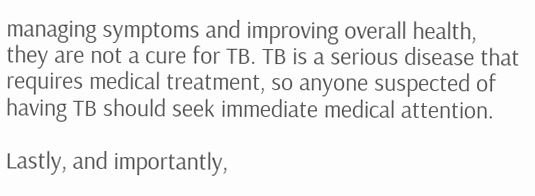managing symptoms and improving overall health, they are not a cure for TB. TB is a serious disease that requires medical treatment, so anyone suspected of having TB should seek immediate medical attention.

Lastly, and importantly,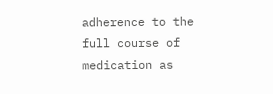adherence to the full course of medication as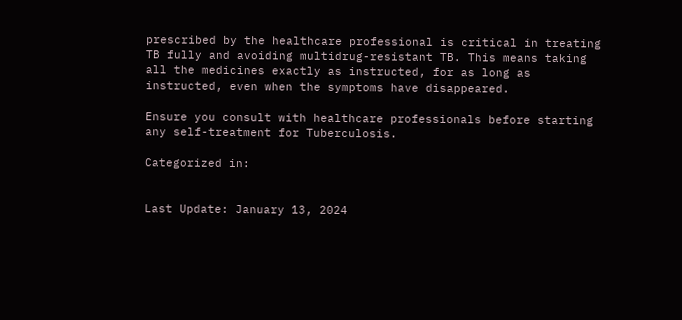prescribed by the healthcare professional is critical in treating TB fully and avoiding multidrug-resistant TB. This means taking all the medicines exactly as instructed, for as long as instructed, even when the symptoms have disappeared.

Ensure you consult with healthcare professionals before starting any self-treatment for Tuberculosis.

Categorized in:


Last Update: January 13, 2024